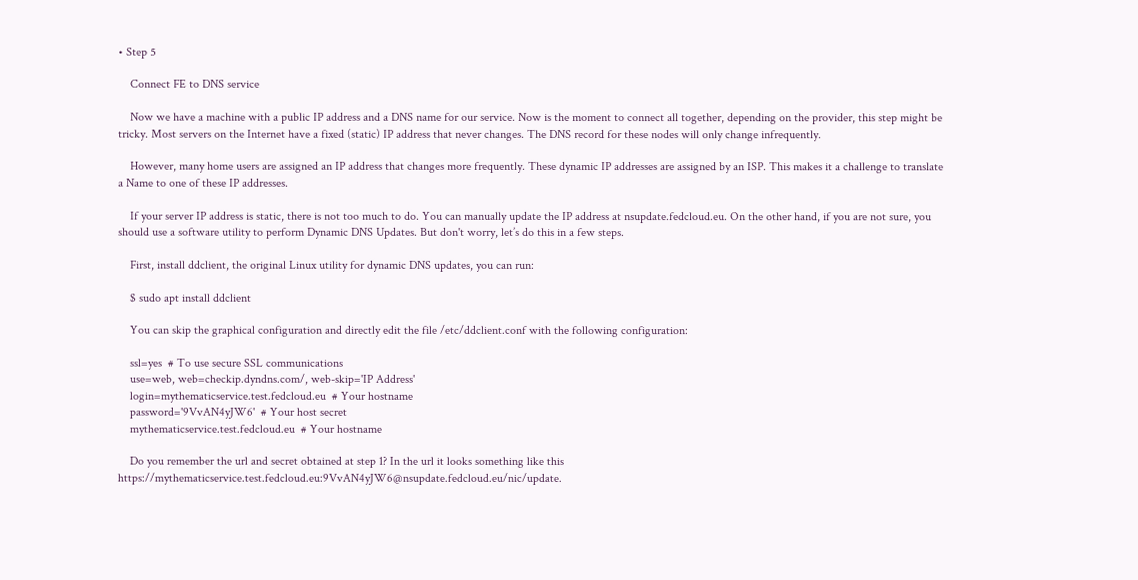• Step 5

    Connect FE to DNS service

    Now we have a machine with a public IP address and a DNS name for our service. Now is the moment to connect all together, depending on the provider, this step might be tricky. Most servers on the Internet have a fixed (static) IP address that never changes. The DNS record for these nodes will only change infrequently.

    However, many home users are assigned an IP address that changes more frequently. These dynamic IP addresses are assigned by an ISP. This makes it a challenge to translate a Name to one of these IP addresses.

    If your server IP address is static, there is not too much to do. You can manually update the IP address at nsupdate.fedcloud.eu. On the other hand, if you are not sure, you should use a software utility to perform Dynamic DNS Updates. But don't worry, let’s do this in a few steps.

    First, install ddclient, the original Linux utility for dynamic DNS updates, you can run:

    $ sudo apt install ddclient

    You can skip the graphical configuration and directly edit the file /etc/ddclient.conf with the following configuration:

    ssl=yes  # To use secure SSL communications
    use=web, web=checkip.dyndns.com/, web-skip='IP Address'
    login=mythematicservice.test.fedcloud.eu  # Your hostname
    password='9VvAN4yJW6'  # Your host secret
    mythematicservice.test.fedcloud.eu  # Your hostname

    Do you remember the url and secret obtained at step 1? In the url it looks something like this https://mythematicservice.test.fedcloud.eu:9VvAN4yJW6@nsupdate.fedcloud.eu/nic/update.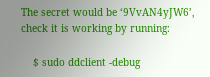The secret would be ‘9VvAN4yJW6’, check it is working by running:

    $ sudo ddclient -debug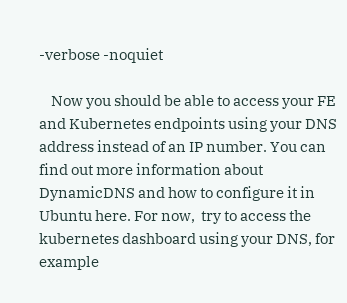-verbose -noquiet

    Now you should be able to access your FE and Kubernetes endpoints using your DNS address instead of an IP number. You can find out more information about DynamicDNS and how to configure it in Ubuntu here. For now,  try to access the kubernetes dashboard using your DNS, for example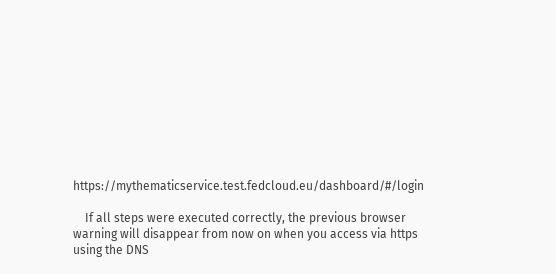https://mythematicservice.test.fedcloud.eu/dashboard/#/login

    If all steps were executed correctly, the previous browser warning will disappear from now on when you access via https using the DNS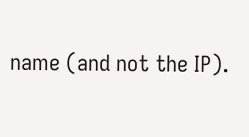name (and not the IP).